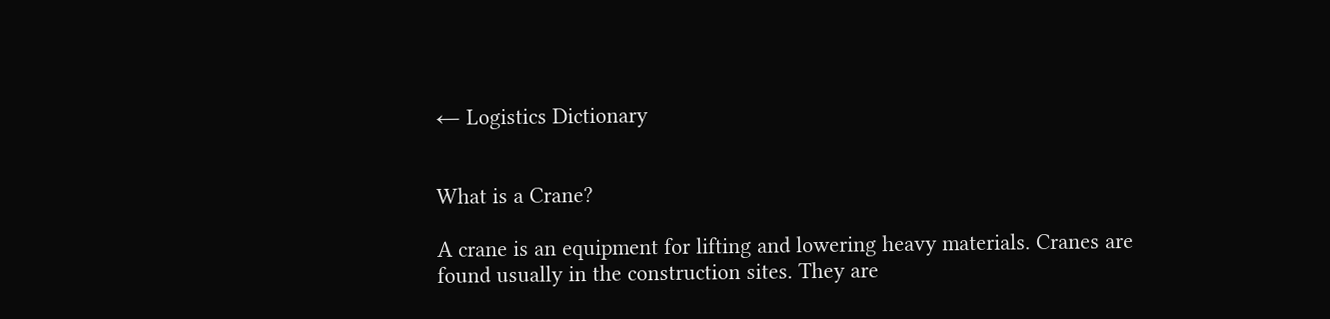← Logistics Dictionary


What is a Crane?

A crane is an equipment for lifting and lowering heavy materials. Cranes are found usually in the construction sites. They are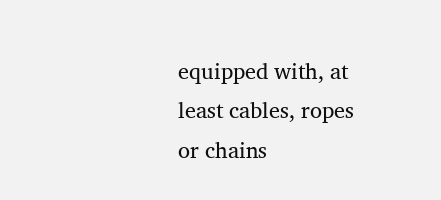equipped with, at least cables, ropes or chains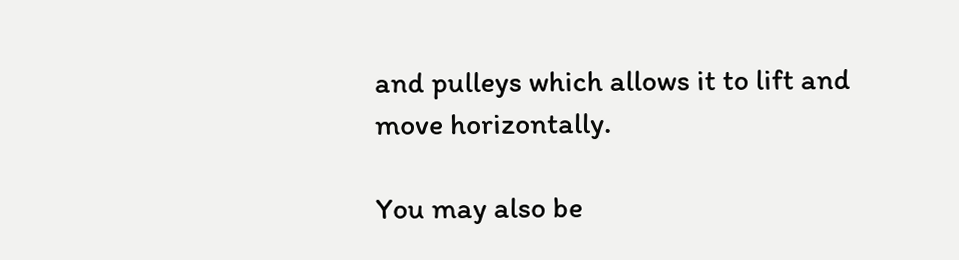and pulleys which allows it to lift and move horizontally.

You may also be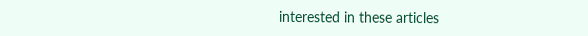interested in these articles